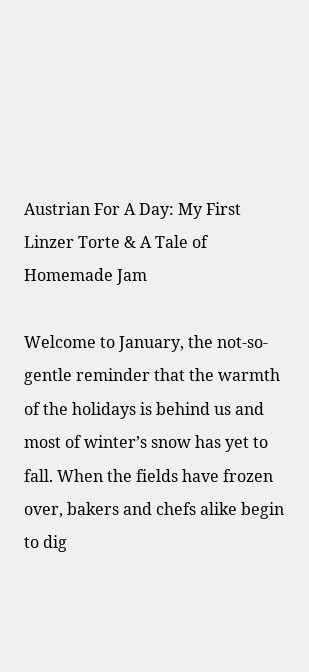Austrian For A Day: My First Linzer Torte & A Tale of Homemade Jam

Welcome to January, the not-so-gentle reminder that the warmth of the holidays is behind us and most of winter’s snow has yet to fall. When the fields have frozen over, bakers and chefs alike begin to dig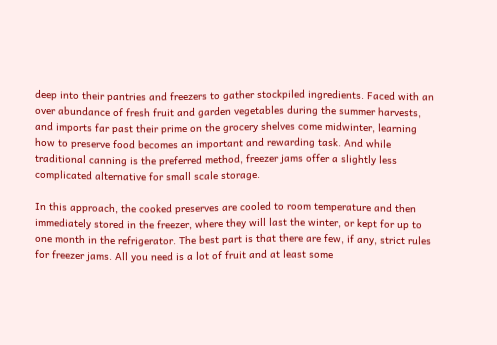deep into their pantries and freezers to gather stockpiled ingredients. Faced with an over abundance of fresh fruit and garden vegetables during the summer harvests, and imports far past their prime on the grocery shelves come midwinter, learning how to preserve food becomes an important and rewarding task. And while traditional canning is the preferred method, freezer jams offer a slightly less complicated alternative for small scale storage.

In this approach, the cooked preserves are cooled to room temperature and then immediately stored in the freezer, where they will last the winter, or kept for up to one month in the refrigerator. The best part is that there are few, if any, strict rules for freezer jams. All you need is a lot of fruit and at least some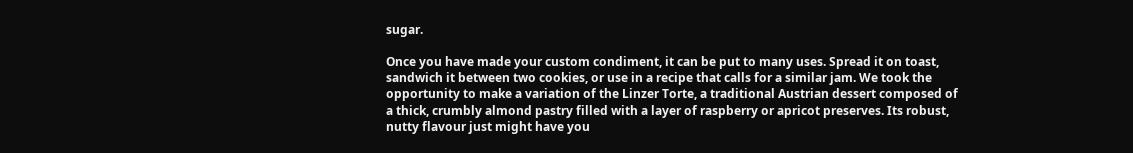sugar.

Once you have made your custom condiment, it can be put to many uses. Spread it on toast, sandwich it between two cookies, or use in a recipe that calls for a similar jam. We took the opportunity to make a variation of the Linzer Torte, a traditional Austrian dessert composed of a thick, crumbly almond pastry filled with a layer of raspberry or apricot preserves. Its robust, nutty flavour just might have you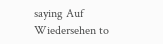saying Auf Wiedersehen to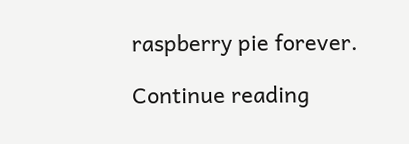raspberry pie forever.

Continue reading